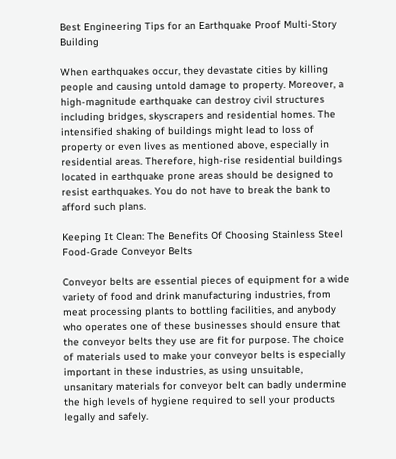Best Engineering Tips for an Earthquake Proof Multi-Story Building

When earthquakes occur, they devastate cities by killing people and causing untold damage to property. Moreover, a high-magnitude earthquake can destroy civil structures including bridges, skyscrapers and residential homes. The intensified shaking of buildings might lead to loss of property or even lives as mentioned above, especially in residential areas. Therefore, high-rise residential buildings located in earthquake prone areas should be designed to resist earthquakes. You do not have to break the bank to afford such plans.

Keeping It Clean: The Benefits Of Choosing Stainless Steel Food-Grade Conveyor Belts

Conveyor belts are essential pieces of equipment for a wide variety of food and drink manufacturing industries, from meat processing plants to bottling facilities, and anybody who operates one of these businesses should ensure that the conveyor belts they use are fit for purpose. The choice of materials used to make your conveyor belts is especially important in these industries, as using unsuitable, unsanitary materials for conveyor belt can badly undermine the high levels of hygiene required to sell your products legally and safely.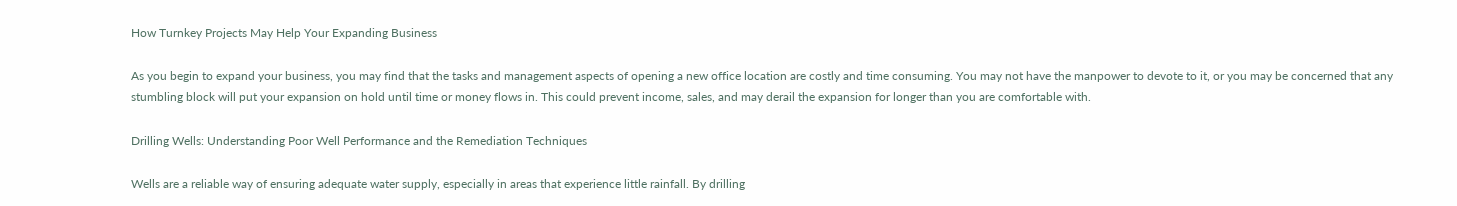How Turnkey Projects May Help Your Expanding Business

As you begin to expand your business, you may find that the tasks and management aspects of opening a new office location are costly and time consuming. You may not have the manpower to devote to it, or you may be concerned that any stumbling block will put your expansion on hold until time or money flows in. This could prevent income, sales, and may derail the expansion for longer than you are comfortable with.

Drilling Wells: Understanding Poor Well Performance and the Remediation Techniques

Wells are a reliable way of ensuring adequate water supply, especially in areas that experience little rainfall. By drilling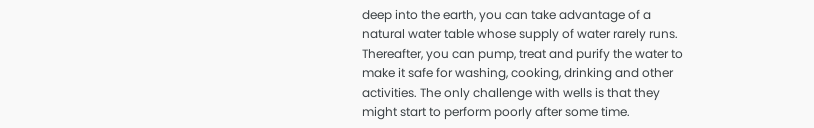deep into the earth, you can take advantage of a natural water table whose supply of water rarely runs. Thereafter, you can pump, treat and purify the water to make it safe for washing, cooking, drinking and other activities. The only challenge with wells is that they might start to perform poorly after some time.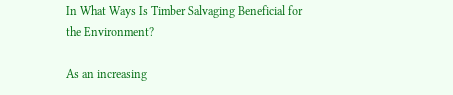In What Ways Is Timber Salvaging Beneficial for the Environment?

As an increasing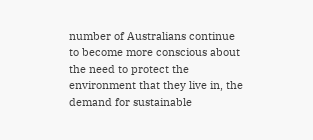number of Australians continue to become more conscious about the need to protect the environment that they live in, the demand for sustainable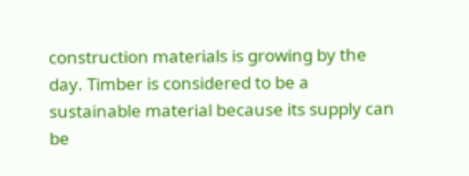construction materials is growing by the day. Timber is considered to be a sustainable material because its supply can be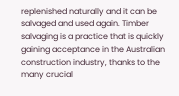replenished naturally and it can be salvaged and used again. Timber salvaging is a practice that is quickly gaining acceptance in the Australian construction industry, thanks to the many crucial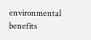environmental benefits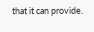that it can provide.